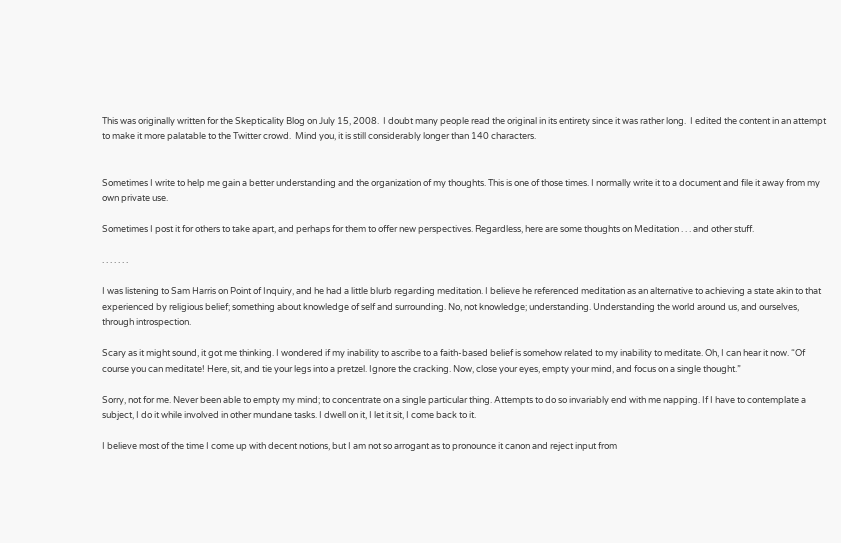This was originally written for the Skepticality Blog on July 15, 2008.  I doubt many people read the original in its entirety since it was rather long.  I edited the content in an attempt to make it more palatable to the Twitter crowd.  Mind you, it is still considerably longer than 140 characters.


Sometimes I write to help me gain a better understanding and the organization of my thoughts. This is one of those times. I normally write it to a document and file it away from my own private use.

Sometimes I post it for others to take apart, and perhaps for them to offer new perspectives. Regardless, here are some thoughts on Meditation . . . and other stuff.

. . . . . . .

I was listening to Sam Harris on Point of Inquiry, and he had a little blurb regarding meditation. I believe he referenced meditation as an alternative to achieving a state akin to that experienced by religious belief; something about knowledge of self and surrounding. No, not knowledge; understanding. Understanding the world around us, and ourselves, through introspection.

Scary as it might sound, it got me thinking. I wondered if my inability to ascribe to a faith-based belief is somehow related to my inability to meditate. Oh, I can hear it now. “Of course you can meditate! Here, sit, and tie your legs into a pretzel. Ignore the cracking. Now, close your eyes, empty your mind, and focus on a single thought.”

Sorry, not for me. Never been able to empty my mind; to concentrate on a single particular thing. Attempts to do so invariably end with me napping. If I have to contemplate a subject, I do it while involved in other mundane tasks. I dwell on it, I let it sit, I come back to it.

I believe most of the time I come up with decent notions, but I am not so arrogant as to pronounce it canon and reject input from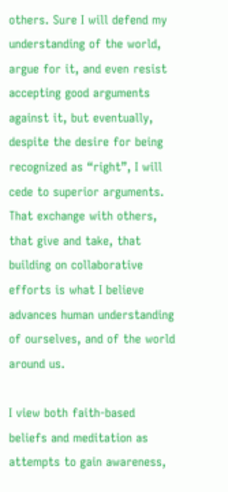others. Sure I will defend my understanding of the world, argue for it, and even resist accepting good arguments against it, but eventually, despite the desire for being recognized as “right”, I will cede to superior arguments. That exchange with others, that give and take, that building on collaborative efforts is what I believe advances human understanding of ourselves, and of the world around us.

I view both faith-based beliefs and meditation as attempts to gain awareness,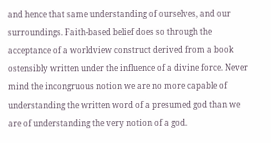and hence that same understanding of ourselves, and our surroundings. Faith-based belief does so through the acceptance of a worldview construct derived from a book ostensibly written under the influence of a divine force. Never mind the incongruous notion we are no more capable of understanding the written word of a presumed god than we are of understanding the very notion of a god.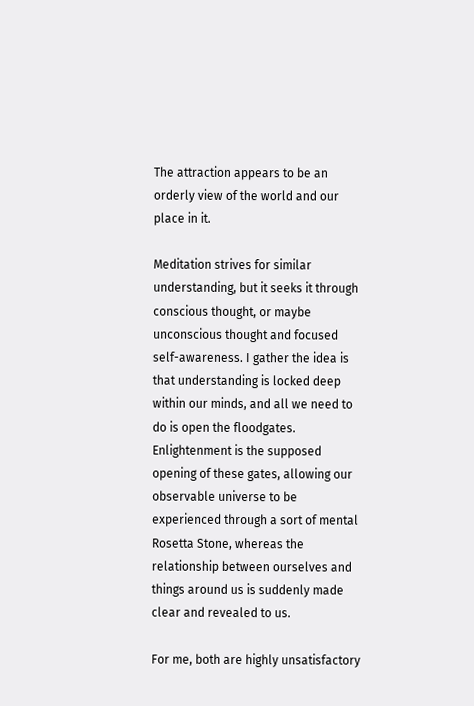The attraction appears to be an orderly view of the world and our place in it.

Meditation strives for similar understanding, but it seeks it through conscious thought, or maybe unconscious thought and focused self-awareness. I gather the idea is that understanding is locked deep within our minds, and all we need to do is open the floodgates. Enlightenment is the supposed opening of these gates, allowing our observable universe to be experienced through a sort of mental Rosetta Stone, whereas the relationship between ourselves and things around us is suddenly made clear and revealed to us.

For me, both are highly unsatisfactory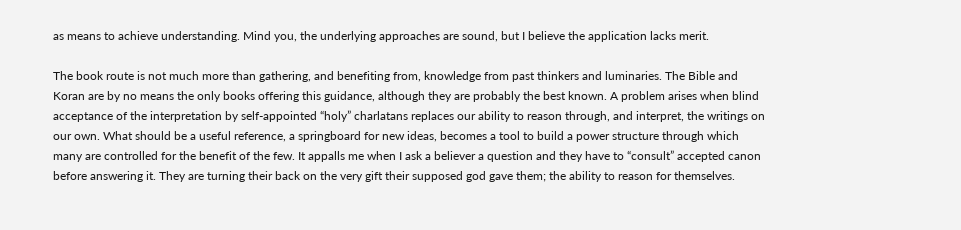as means to achieve understanding. Mind you, the underlying approaches are sound, but I believe the application lacks merit.

The book route is not much more than gathering, and benefiting from, knowledge from past thinkers and luminaries. The Bible and Koran are by no means the only books offering this guidance, although they are probably the best known. A problem arises when blind acceptance of the interpretation by self-appointed “holy” charlatans replaces our ability to reason through, and interpret, the writings on our own. What should be a useful reference, a springboard for new ideas, becomes a tool to build a power structure through which many are controlled for the benefit of the few. It appalls me when I ask a believer a question and they have to “consult” accepted canon before answering it. They are turning their back on the very gift their supposed god gave them; the ability to reason for themselves.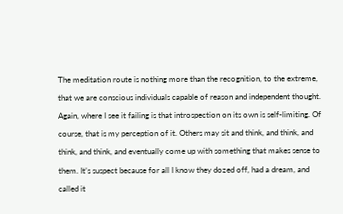The meditation route is nothing more than the recognition, to the extreme, that we are conscious individuals capable of reason and independent thought. Again, where I see it failing is that introspection on its own is self-limiting. Of course, that is my perception of it. Others may sit and think, and think, and think, and think, and eventually come up with something that makes sense to them. It’s suspect because for all I know they dozed off, had a dream, and called it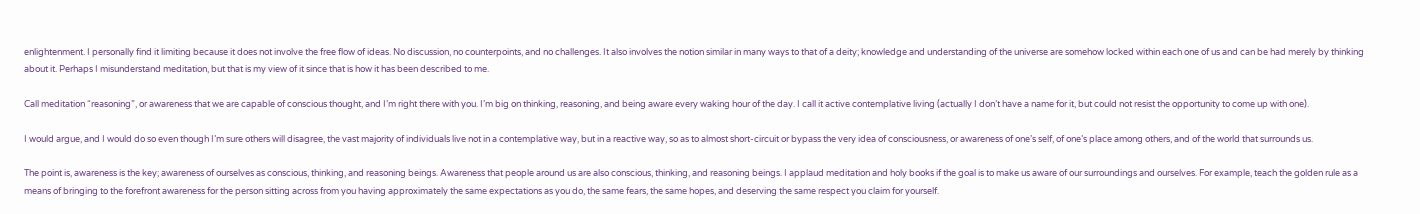enlightenment. I personally find it limiting because it does not involve the free flow of ideas. No discussion, no counterpoints, and no challenges. It also involves the notion similar in many ways to that of a deity; knowledge and understanding of the universe are somehow locked within each one of us and can be had merely by thinking about it. Perhaps I misunderstand meditation, but that is my view of it since that is how it has been described to me.

Call meditation “reasoning”, or awareness that we are capable of conscious thought, and I’m right there with you. I’m big on thinking, reasoning, and being aware every waking hour of the day. I call it active contemplative living (actually I don’t have a name for it, but could not resist the opportunity to come up with one).

I would argue, and I would do so even though I’m sure others will disagree, the vast majority of individuals live not in a contemplative way, but in a reactive way, so as to almost short-circuit or bypass the very idea of consciousness, or awareness of one’s self, of one’s place among others, and of the world that surrounds us.

The point is, awareness is the key; awareness of ourselves as conscious, thinking, and reasoning beings. Awareness that people around us are also conscious, thinking, and reasoning beings. I applaud meditation and holy books if the goal is to make us aware of our surroundings and ourselves. For example, teach the golden rule as a means of bringing to the forefront awareness for the person sitting across from you having approximately the same expectations as you do, the same fears, the same hopes, and deserving the same respect you claim for yourself.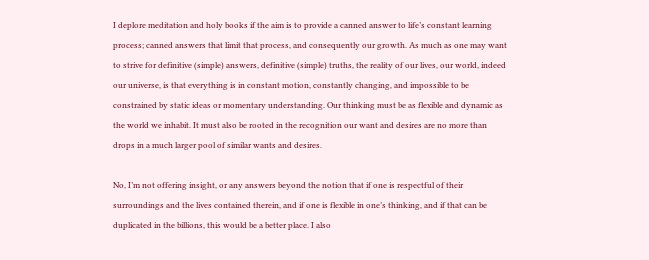I deplore meditation and holy books if the aim is to provide a canned answer to life’s constant learning process; canned answers that limit that process, and consequently our growth. As much as one may want to strive for definitive (simple) answers, definitive (simple) truths, the reality of our lives, our world, indeed our universe, is that everything is in constant motion, constantly changing, and impossible to be constrained by static ideas or momentary understanding. Our thinking must be as flexible and dynamic as the world we inhabit. It must also be rooted in the recognition our want and desires are no more than drops in a much larger pool of similar wants and desires.

No, I’m not offering insight, or any answers beyond the notion that if one is respectful of their surroundings and the lives contained therein, and if one is flexible in one’s thinking, and if that can be duplicated in the billions, this would be a better place. I also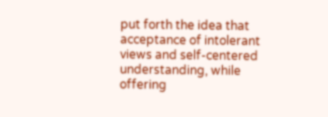put forth the idea that acceptance of intolerant views and self-centered understanding, while offering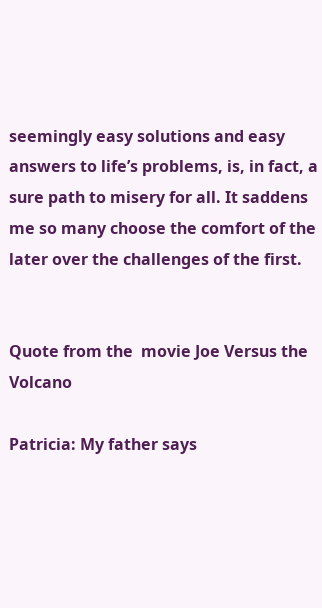seemingly easy solutions and easy answers to life’s problems, is, in fact, a sure path to misery for all. It saddens me so many choose the comfort of the later over the challenges of the first.


Quote from the  movie Joe Versus the Volcano

Patricia: My father says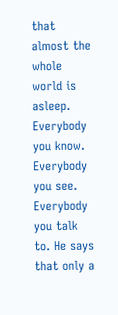that almost the whole world is asleep. Everybody you know. Everybody you see. Everybody you talk to. He says that only a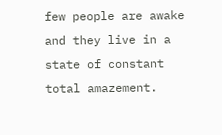few people are awake and they live in a state of constant total amazement.